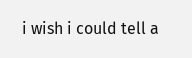i wish i could tell a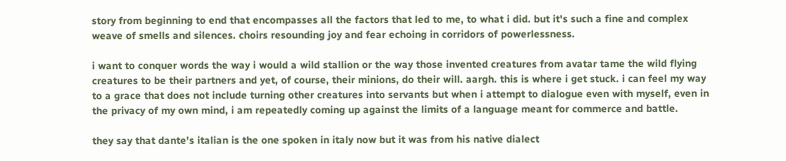story from beginning to end that encompasses all the factors that led to me, to what i did. but it's such a fine and complex weave of smells and silences. choirs resounding joy and fear echoing in corridors of powerlessness.

i want to conquer words the way i would a wild stallion or the way those invented creatures from avatar tame the wild flying creatures to be their partners and yet, of course, their minions, do their will. aargh. this is where i get stuck. i can feel my way to a grace that does not include turning other creatures into servants but when i attempt to dialogue even with myself, even in the privacy of my own mind, i am repeatedly coming up against the limits of a language meant for commerce and battle.

they say that dante's italian is the one spoken in italy now but it was from his native dialect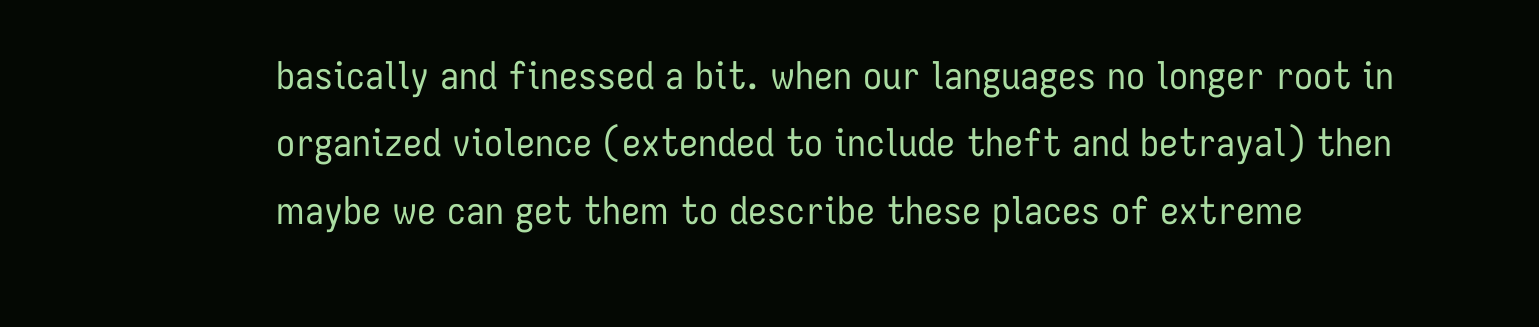basically and finessed a bit. when our languages no longer root in organized violence (extended to include theft and betrayal) then maybe we can get them to describe these places of extreme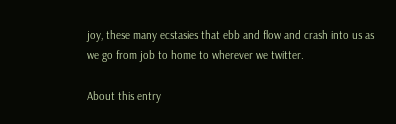joy, these many ecstasies that ebb and flow and crash into us as we go from job to home to wherever we twitter.

About this entry